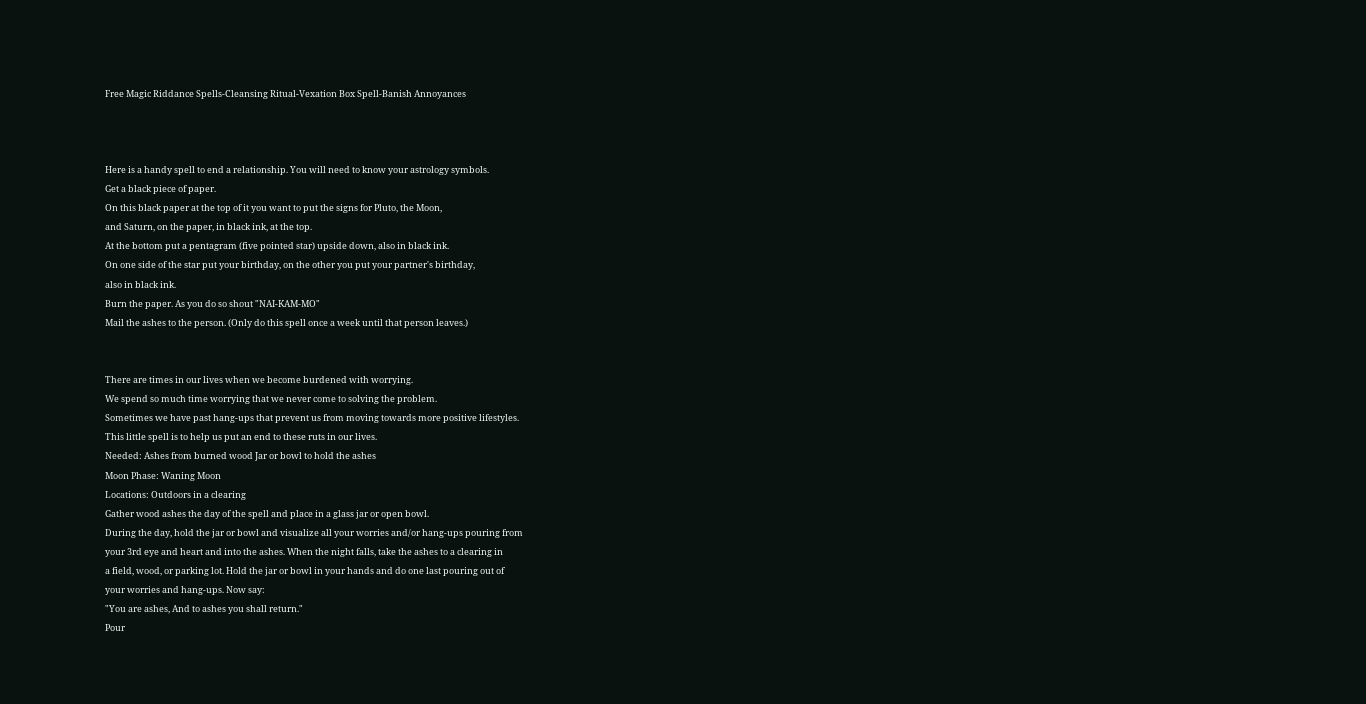Free Magic Riddance Spells-Cleansing Ritual-Vexation Box Spell-Banish Annoyances



Here is a handy spell to end a relationship. You will need to know your astrology symbols.
Get a black piece of paper.
On this black paper at the top of it you want to put the signs for Pluto, the Moon,
and Saturn, on the paper, in black ink, at the top.
At the bottom put a pentagram (five pointed star) upside down, also in black ink.
On one side of the star put your birthday, on the other you put your partner's birthday,
also in black ink.
Burn the paper. As you do so shout "NAI-KAM-MO"
Mail the ashes to the person. (Only do this spell once a week until that person leaves.)


There are times in our lives when we become burdened with worrying.
We spend so much time worrying that we never come to solving the problem.
Sometimes we have past hang-ups that prevent us from moving towards more positive lifestyles.
This little spell is to help us put an end to these ruts in our lives.
Needed: Ashes from burned wood Jar or bowl to hold the ashes
Moon Phase: Waning Moon
Locations: Outdoors in a clearing
Gather wood ashes the day of the spell and place in a glass jar or open bowl.
During the day, hold the jar or bowl and visualize all your worries and/or hang-ups pouring from
your 3rd eye and heart and into the ashes. When the night falls, take the ashes to a clearing in
a field, wood, or parking lot. Hold the jar or bowl in your hands and do one last pouring out of
your worries and hang-ups. Now say:
"You are ashes, And to ashes you shall return."
Pour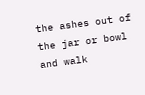the ashes out of the jar or bowl and walk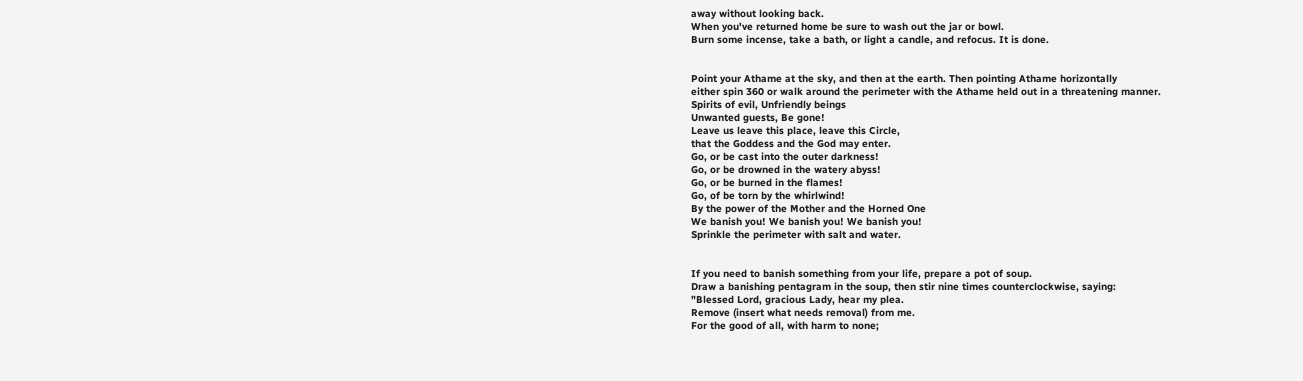away without looking back.
When you've returned home be sure to wash out the jar or bowl.
Burn some incense, take a bath, or light a candle, and refocus. It is done.


Point your Athame at the sky, and then at the earth. Then pointing Athame horizontally
either spin 360 or walk around the perimeter with the Athame held out in a threatening manner.
Spirits of evil, Unfriendly beings
Unwanted guests, Be gone!
Leave us leave this place, leave this Circle,
that the Goddess and the God may enter.
Go, or be cast into the outer darkness!
Go, or be drowned in the watery abyss!
Go, or be burned in the flames!
Go, of be torn by the whirlwind!
By the power of the Mother and the Horned One
We banish you! We banish you! We banish you!
Sprinkle the perimeter with salt and water.


If you need to banish something from your life, prepare a pot of soup.
Draw a banishing pentagram in the soup, then stir nine times counterclockwise, saying:
"Blessed Lord, gracious Lady, hear my plea.
Remove (insert what needs removal) from me.
For the good of all, with harm to none;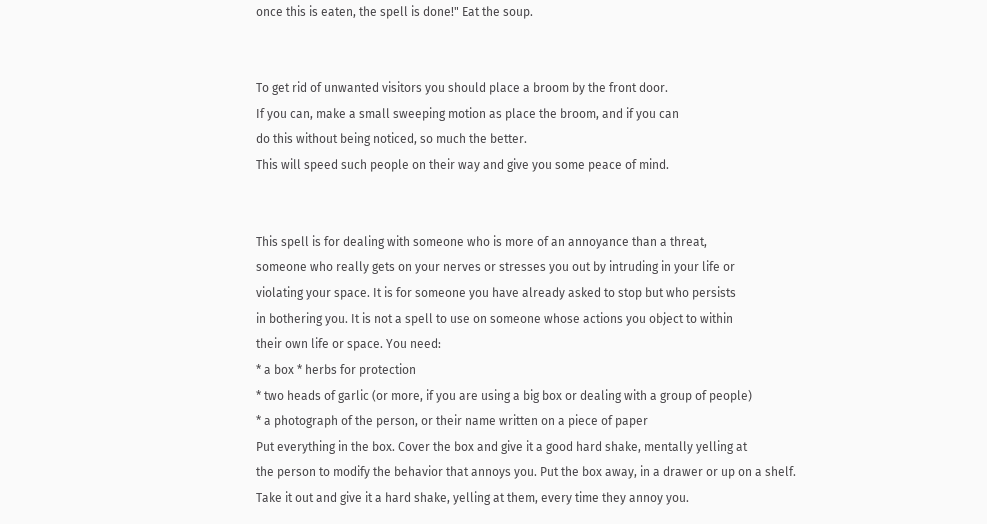once this is eaten, the spell is done!" Eat the soup.


To get rid of unwanted visitors you should place a broom by the front door.
If you can, make a small sweeping motion as place the broom, and if you can
do this without being noticed, so much the better.
This will speed such people on their way and give you some peace of mind.


This spell is for dealing with someone who is more of an annoyance than a threat,
someone who really gets on your nerves or stresses you out by intruding in your life or
violating your space. It is for someone you have already asked to stop but who persists
in bothering you. It is not a spell to use on someone whose actions you object to within
their own life or space. You need:
* a box * herbs for protection
* two heads of garlic (or more, if you are using a big box or dealing with a group of people)
* a photograph of the person, or their name written on a piece of paper
Put everything in the box. Cover the box and give it a good hard shake, mentally yelling at
the person to modify the behavior that annoys you. Put the box away, in a drawer or up on a shelf.
Take it out and give it a hard shake, yelling at them, every time they annoy you.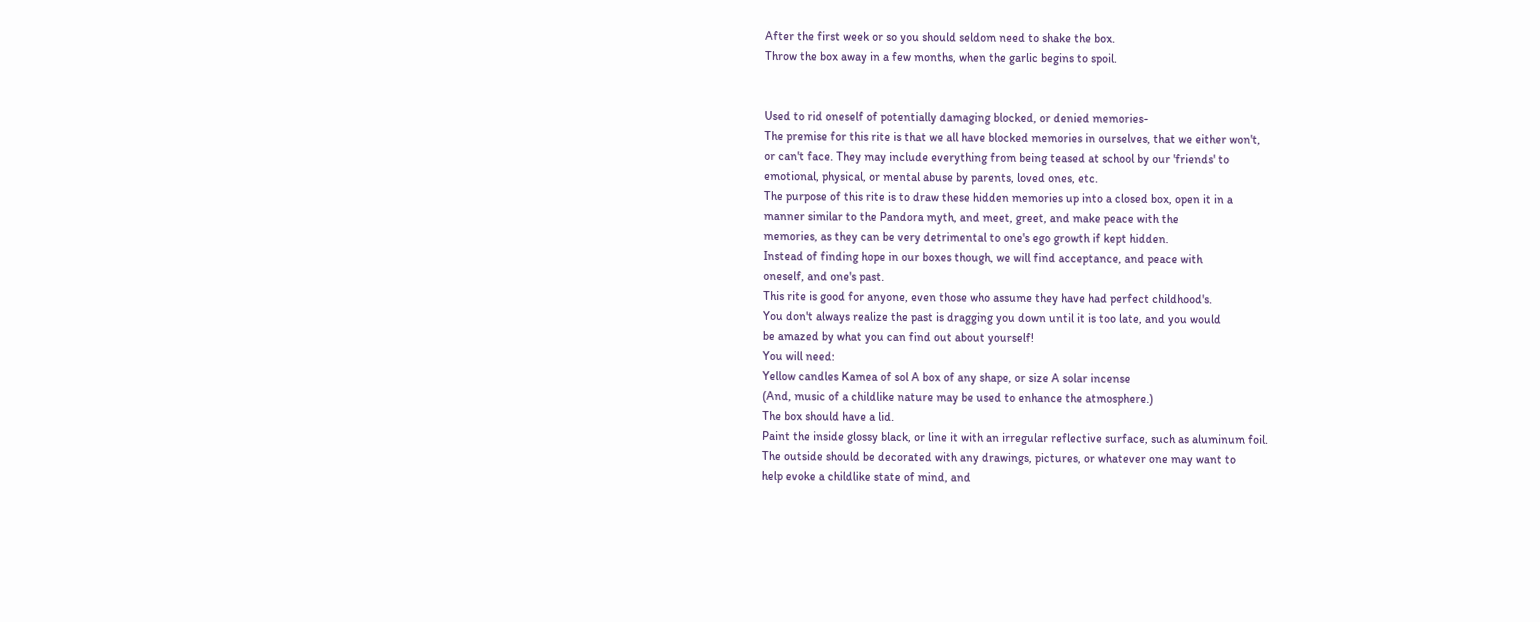After the first week or so you should seldom need to shake the box.
Throw the box away in a few months, when the garlic begins to spoil.


Used to rid oneself of potentially damaging blocked, or denied memories-
The premise for this rite is that we all have blocked memories in ourselves, that we either won't,
or can't face. They may include everything from being teased at school by our 'friends' to
emotional, physical, or mental abuse by parents, loved ones, etc.
The purpose of this rite is to draw these hidden memories up into a closed box, open it in a
manner similar to the Pandora myth, and meet, greet, and make peace with the
memories, as they can be very detrimental to one's ego growth if kept hidden.
Instead of finding hope in our boxes though, we will find acceptance, and peace with
oneself, and one's past.
This rite is good for anyone, even those who assume they have had perfect childhood's.
You don't always realize the past is dragging you down until it is too late, and you would
be amazed by what you can find out about yourself!
You will need:
Yellow candles Kamea of sol A box of any shape, or size A solar incense
(And, music of a childlike nature may be used to enhance the atmosphere.)
The box should have a lid.
Paint the inside glossy black, or line it with an irregular reflective surface, such as aluminum foil.
The outside should be decorated with any drawings, pictures, or whatever one may want to
help evoke a childlike state of mind, and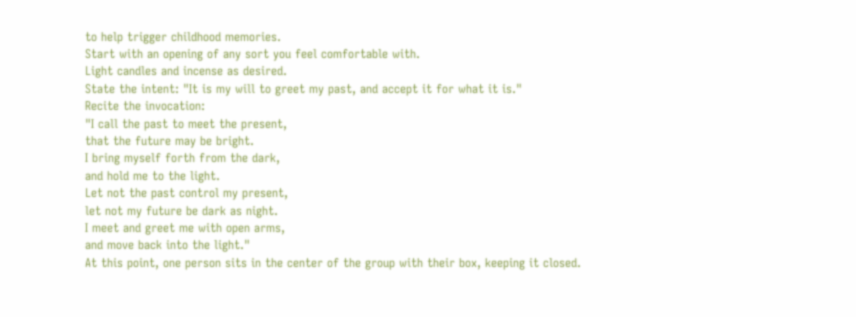to help trigger childhood memories.
Start with an opening of any sort you feel comfortable with.
Light candles and incense as desired.
State the intent: "It is my will to greet my past, and accept it for what it is."
Recite the invocation:
"I call the past to meet the present,
that the future may be bright.
I bring myself forth from the dark,
and hold me to the light.
Let not the past control my present,
let not my future be dark as night.
I meet and greet me with open arms,
and move back into the light."
At this point, one person sits in the center of the group with their box, keeping it closed.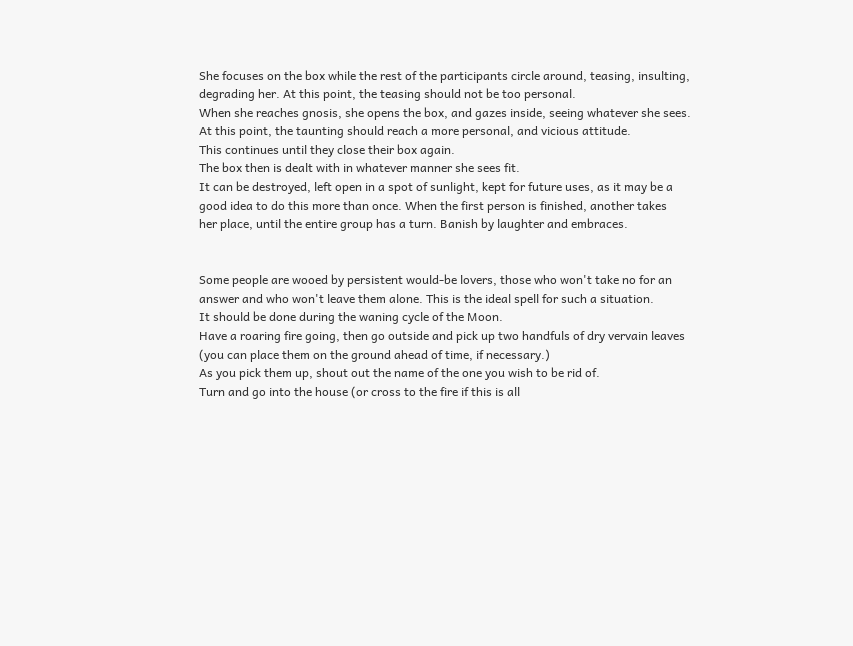She focuses on the box while the rest of the participants circle around, teasing, insulting,
degrading her. At this point, the teasing should not be too personal.
When she reaches gnosis, she opens the box, and gazes inside, seeing whatever she sees.
At this point, the taunting should reach a more personal, and vicious attitude.
This continues until they close their box again.
The box then is dealt with in whatever manner she sees fit.
It can be destroyed, left open in a spot of sunlight, kept for future uses, as it may be a
good idea to do this more than once. When the first person is finished, another takes
her place, until the entire group has a turn. Banish by laughter and embraces.


Some people are wooed by persistent would-be lovers, those who won't take no for an
answer and who won't leave them alone. This is the ideal spell for such a situation.
It should be done during the waning cycle of the Moon.
Have a roaring fire going, then go outside and pick up two handfuls of dry vervain leaves
(you can place them on the ground ahead of time, if necessary.)
As you pick them up, shout out the name of the one you wish to be rid of.
Turn and go into the house (or cross to the fire if this is all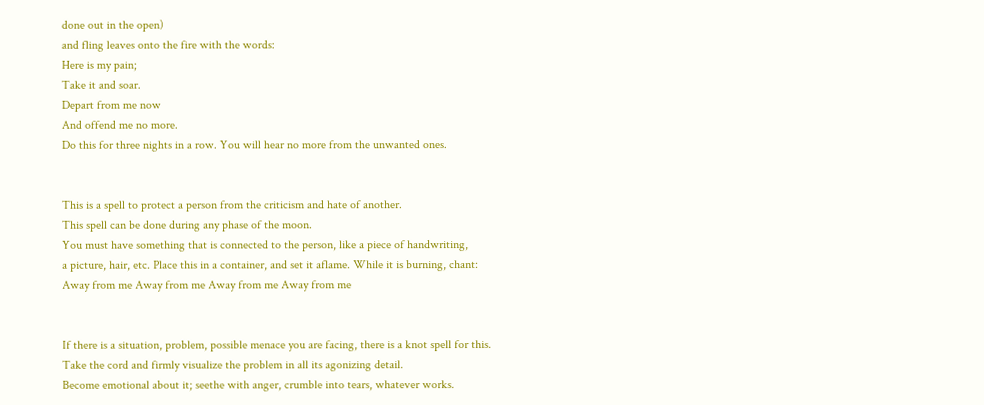done out in the open)
and fling leaves onto the fire with the words:
Here is my pain;
Take it and soar.
Depart from me now
And offend me no more.
Do this for three nights in a row. You will hear no more from the unwanted ones.


This is a spell to protect a person from the criticism and hate of another.
This spell can be done during any phase of the moon.
You must have something that is connected to the person, like a piece of handwriting,
a picture, hair, etc. Place this in a container, and set it aflame. While it is burning, chant:
Away from me Away from me Away from me Away from me


If there is a situation, problem, possible menace you are facing, there is a knot spell for this.
Take the cord and firmly visualize the problem in all its agonizing detail.
Become emotional about it; seethe with anger, crumble into tears, whatever works.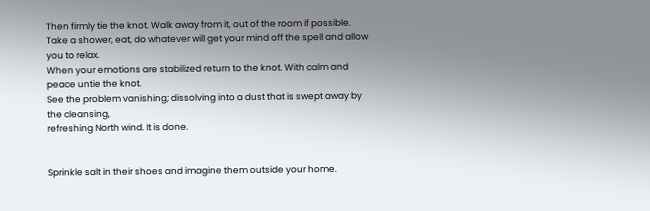Then firmly tie the knot. Walk away from it, out of the room if possible.
Take a shower, eat, do whatever will get your mind off the spell and allow you to relax.
When your emotions are stabilized return to the knot. With calm and peace untie the knot.
See the problem vanishing; dissolving into a dust that is swept away by the cleansing,
refreshing North wind. It is done.


Sprinkle salt in their shoes and imagine them outside your home.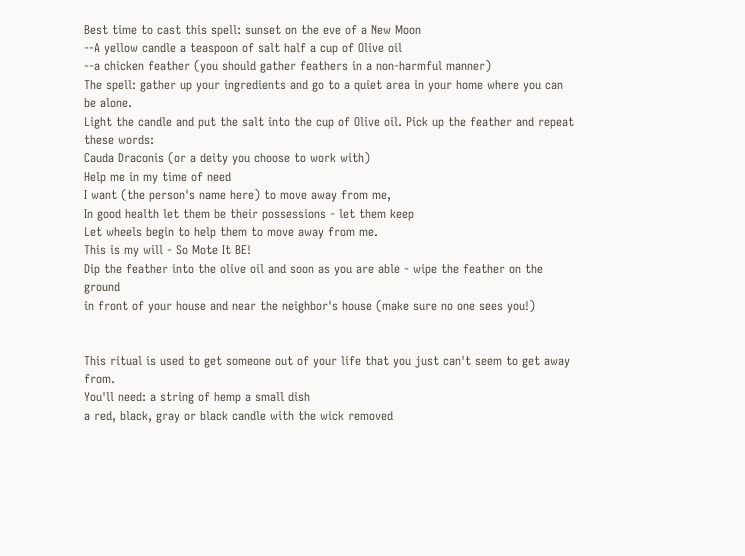Best time to cast this spell: sunset on the eve of a New Moon
--A yellow candle a teaspoon of salt half a cup of Olive oil
--a chicken feather (you should gather feathers in a non-harmful manner)
The spell: gather up your ingredients and go to a quiet area in your home where you can be alone.
Light the candle and put the salt into the cup of Olive oil. Pick up the feather and repeat these words:
Cauda Draconis (or a deity you choose to work with)
Help me in my time of need
I want (the person's name here) to move away from me,
In good health let them be their possessions - let them keep
Let wheels begin to help them to move away from me.
This is my will - So Mote It BE!
Dip the feather into the olive oil and soon as you are able - wipe the feather on the ground
in front of your house and near the neighbor's house (make sure no one sees you!)


This ritual is used to get someone out of your life that you just can't seem to get away from.
You'll need: a string of hemp a small dish
a red, black, gray or black candle with the wick removed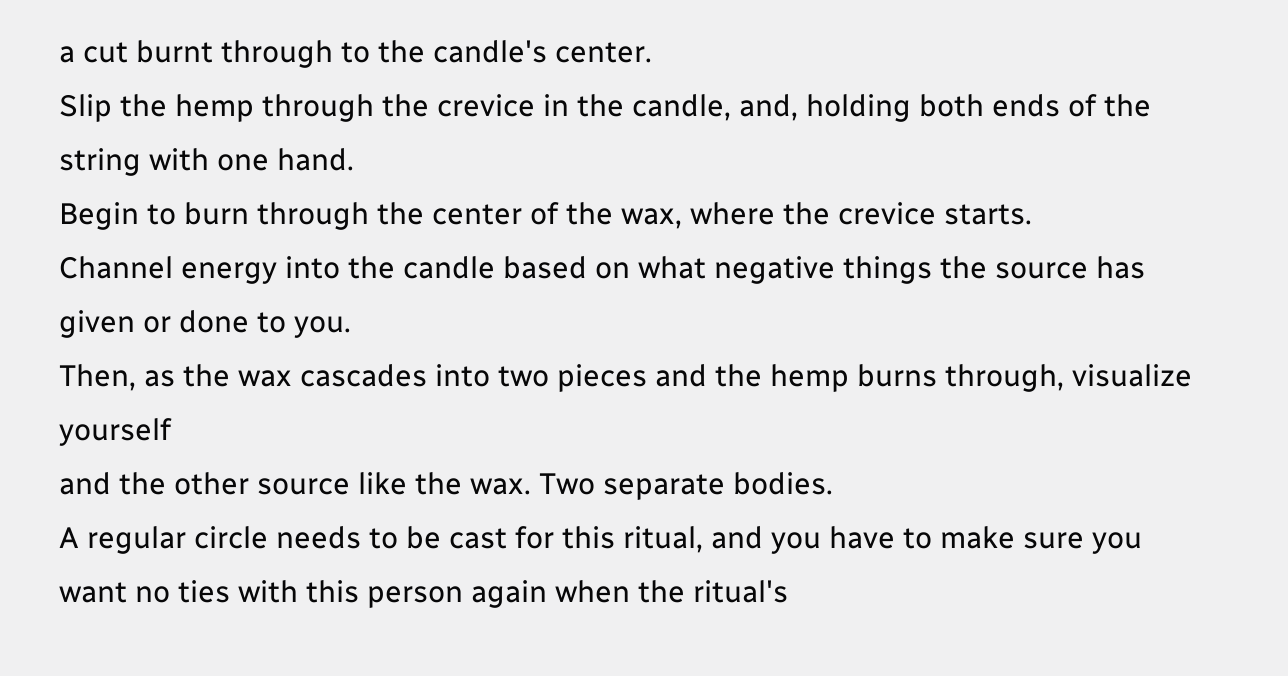a cut burnt through to the candle's center.
Slip the hemp through the crevice in the candle, and, holding both ends of the string with one hand.
Begin to burn through the center of the wax, where the crevice starts.
Channel energy into the candle based on what negative things the source has given or done to you.
Then, as the wax cascades into two pieces and the hemp burns through, visualize yourself
and the other source like the wax. Two separate bodies.
A regular circle needs to be cast for this ritual, and you have to make sure you
want no ties with this person again when the ritual's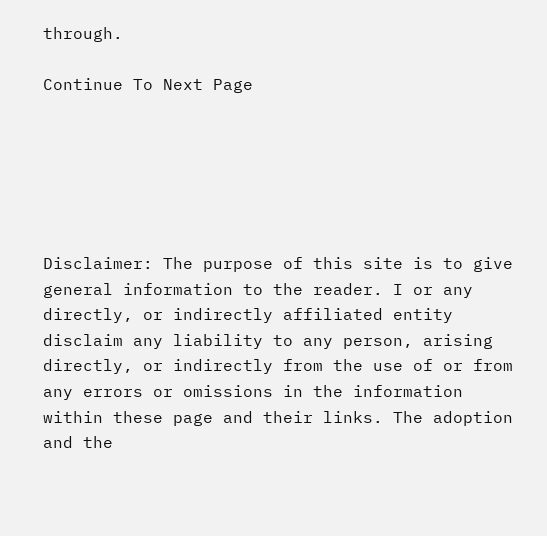through.

Continue To Next Page






Disclaimer: The purpose of this site is to give general information to the reader. I or any directly, or indirectly affiliated entity disclaim any liability to any person, arising directly, or indirectly from the use of or from any errors or omissions in the information within these page and their links. The adoption and the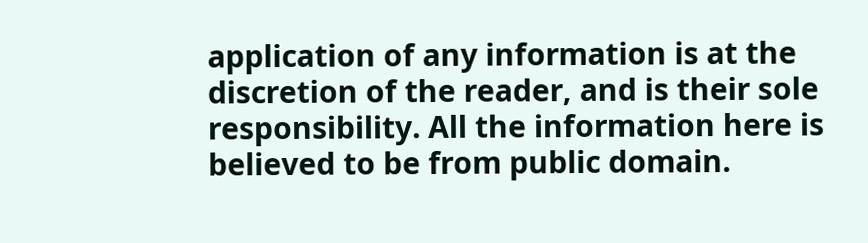application of any information is at the discretion of the reader, and is their sole responsibility. All the information here is believed to be from public domain.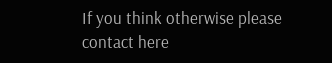If you think otherwise please contact here